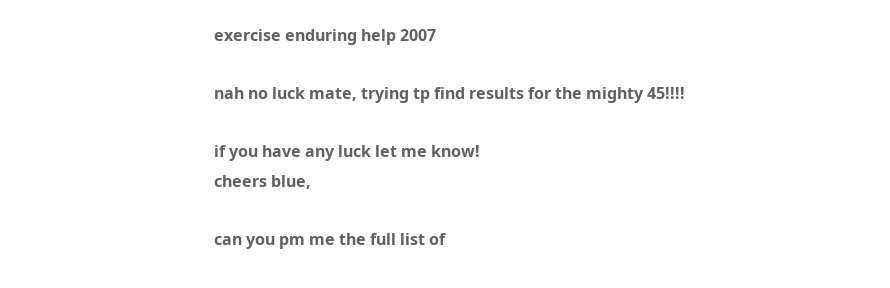exercise enduring help 2007

nah no luck mate, trying tp find results for the mighty 45!!!!

if you have any luck let me know!
cheers blue,

can you pm me the full list of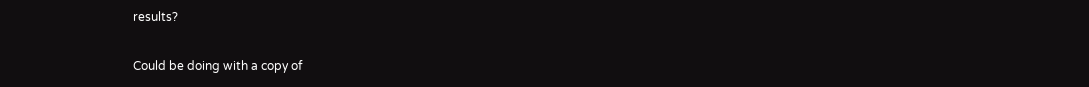results?

Could be doing with a copy of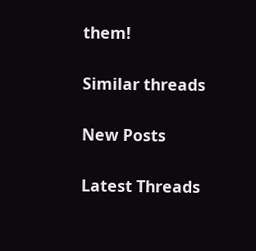them!

Similar threads

New Posts

Latest Threads